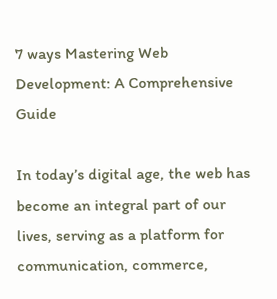7 ways Mastering Web Development: A Comprehensive Guide

In today’s digital age, the web has become an integral part of our lives, serving as a platform for communication, commerce,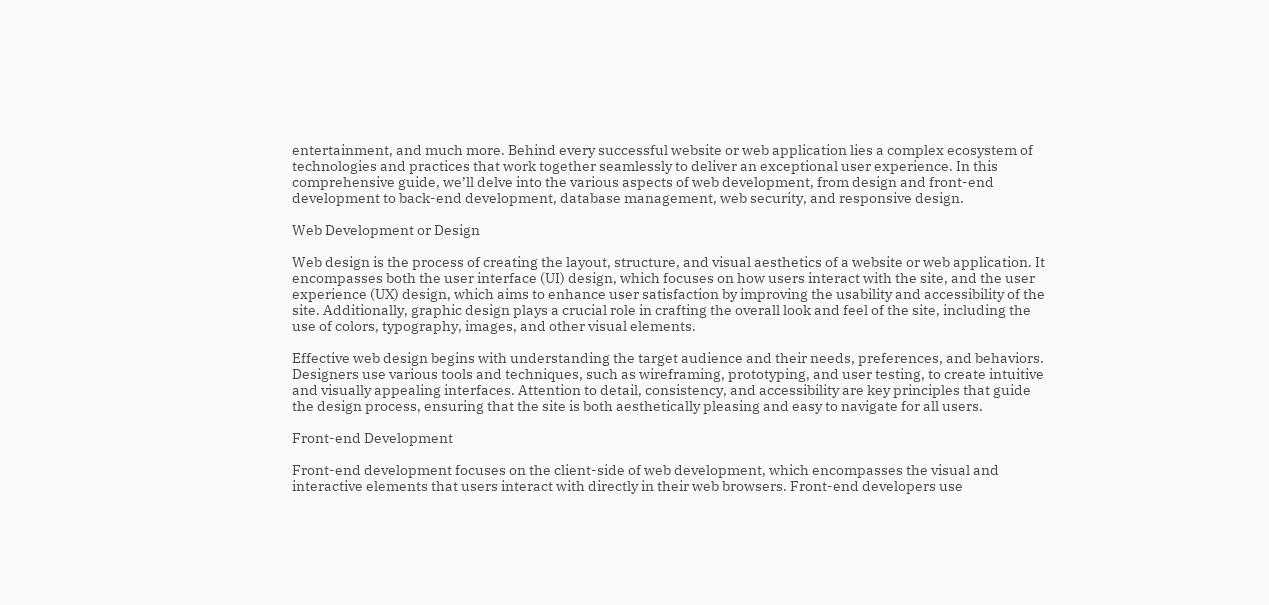entertainment, and much more. Behind every successful website or web application lies a complex ecosystem of technologies and practices that work together seamlessly to deliver an exceptional user experience. In this comprehensive guide, we’ll delve into the various aspects of web development, from design and front-end development to back-end development, database management, web security, and responsive design.

Web Development or Design

Web design is the process of creating the layout, structure, and visual aesthetics of a website or web application. It encompasses both the user interface (UI) design, which focuses on how users interact with the site, and the user experience (UX) design, which aims to enhance user satisfaction by improving the usability and accessibility of the site. Additionally, graphic design plays a crucial role in crafting the overall look and feel of the site, including the use of colors, typography, images, and other visual elements.

Effective web design begins with understanding the target audience and their needs, preferences, and behaviors. Designers use various tools and techniques, such as wireframing, prototyping, and user testing, to create intuitive and visually appealing interfaces. Attention to detail, consistency, and accessibility are key principles that guide the design process, ensuring that the site is both aesthetically pleasing and easy to navigate for all users.

Front-end Development

Front-end development focuses on the client-side of web development, which encompasses the visual and interactive elements that users interact with directly in their web browsers. Front-end developers use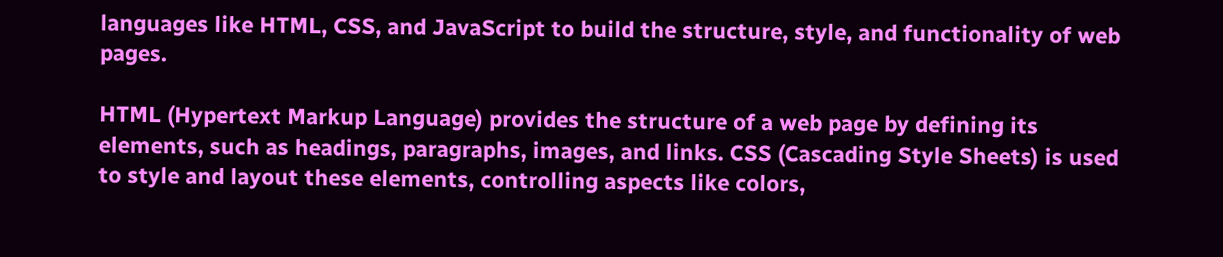languages like HTML, CSS, and JavaScript to build the structure, style, and functionality of web pages.

HTML (Hypertext Markup Language) provides the structure of a web page by defining its elements, such as headings, paragraphs, images, and links. CSS (Cascading Style Sheets) is used to style and layout these elements, controlling aspects like colors,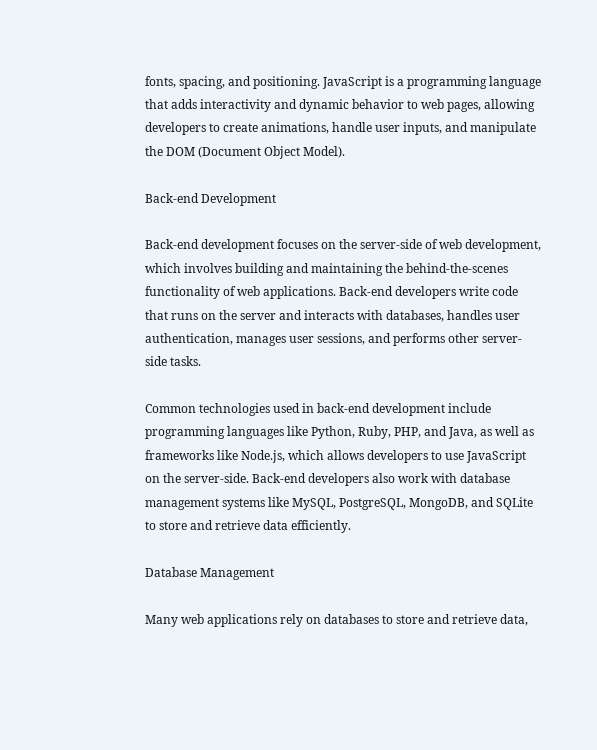fonts, spacing, and positioning. JavaScript is a programming language that adds interactivity and dynamic behavior to web pages, allowing developers to create animations, handle user inputs, and manipulate the DOM (Document Object Model).

Back-end Development

Back-end development focuses on the server-side of web development, which involves building and maintaining the behind-the-scenes functionality of web applications. Back-end developers write code that runs on the server and interacts with databases, handles user authentication, manages user sessions, and performs other server-side tasks.

Common technologies used in back-end development include programming languages like Python, Ruby, PHP, and Java, as well as frameworks like Node.js, which allows developers to use JavaScript on the server-side. Back-end developers also work with database management systems like MySQL, PostgreSQL, MongoDB, and SQLite to store and retrieve data efficiently.

Database Management

Many web applications rely on databases to store and retrieve data,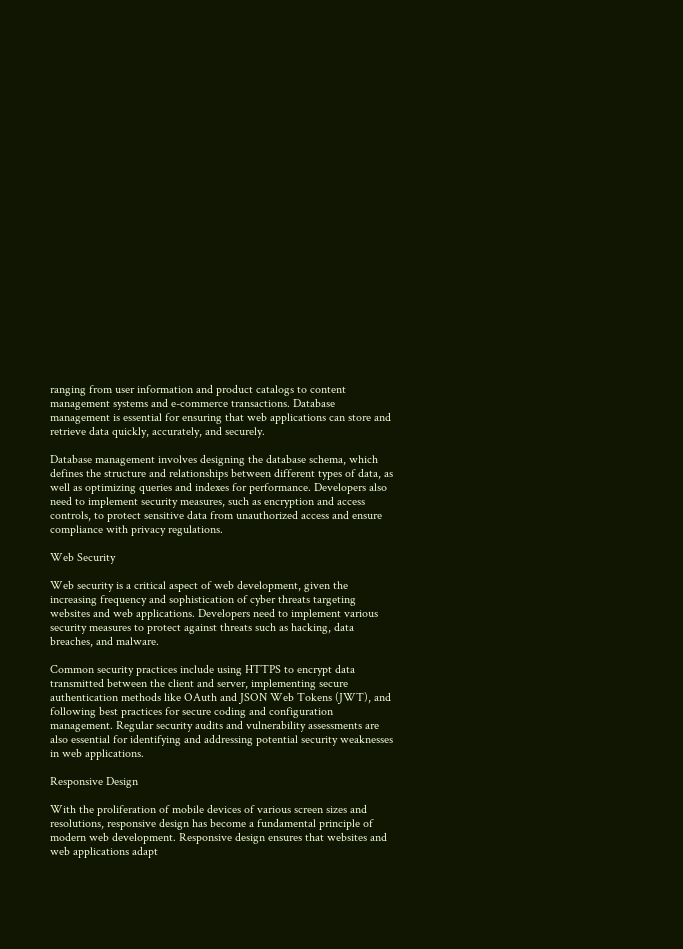ranging from user information and product catalogs to content management systems and e-commerce transactions. Database management is essential for ensuring that web applications can store and retrieve data quickly, accurately, and securely.

Database management involves designing the database schema, which defines the structure and relationships between different types of data, as well as optimizing queries and indexes for performance. Developers also need to implement security measures, such as encryption and access controls, to protect sensitive data from unauthorized access and ensure compliance with privacy regulations.

Web Security

Web security is a critical aspect of web development, given the increasing frequency and sophistication of cyber threats targeting websites and web applications. Developers need to implement various security measures to protect against threats such as hacking, data breaches, and malware.

Common security practices include using HTTPS to encrypt data transmitted between the client and server, implementing secure authentication methods like OAuth and JSON Web Tokens (JWT), and following best practices for secure coding and configuration management. Regular security audits and vulnerability assessments are also essential for identifying and addressing potential security weaknesses in web applications.

Responsive Design

With the proliferation of mobile devices of various screen sizes and resolutions, responsive design has become a fundamental principle of modern web development. Responsive design ensures that websites and web applications adapt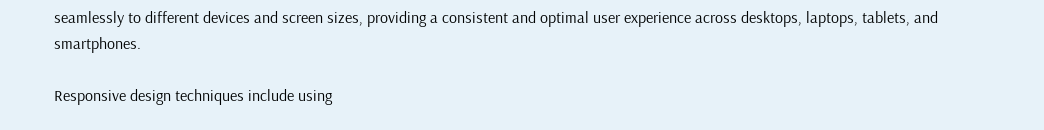seamlessly to different devices and screen sizes, providing a consistent and optimal user experience across desktops, laptops, tablets, and smartphones.

Responsive design techniques include using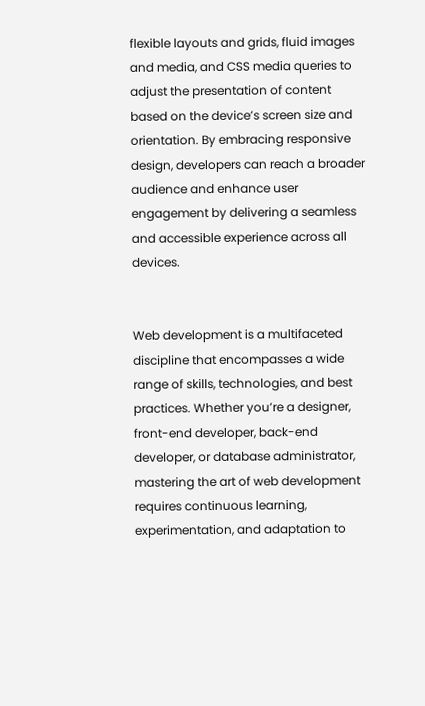flexible layouts and grids, fluid images and media, and CSS media queries to adjust the presentation of content based on the device’s screen size and orientation. By embracing responsive design, developers can reach a broader audience and enhance user engagement by delivering a seamless and accessible experience across all devices.


Web development is a multifaceted discipline that encompasses a wide range of skills, technologies, and best practices. Whether you’re a designer, front-end developer, back-end developer, or database administrator, mastering the art of web development requires continuous learning, experimentation, and adaptation to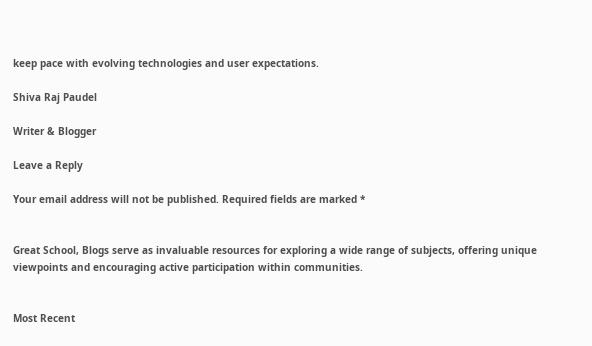keep pace with evolving technologies and user expectations.

Shiva Raj Paudel

Writer & Blogger

Leave a Reply

Your email address will not be published. Required fields are marked *


Great School, Blogs serve as invaluable resources for exploring a wide range of subjects, offering unique viewpoints and encouraging active participation within communities.


Most Recent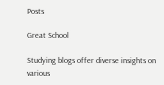Posts

Great School

Studying blogs offer diverse insights on various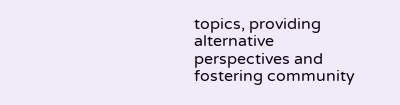topics, providing alternative perspectives and fostering community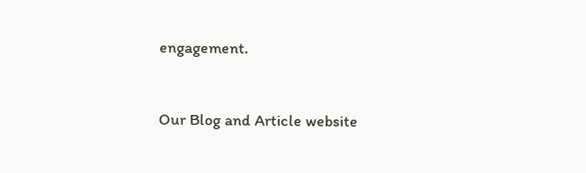engagement.


Our Blog and Article website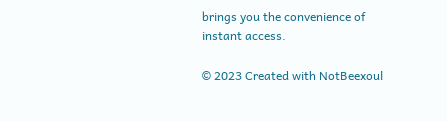brings you the convenience of instant access.

© 2023 Created with NotBeexoul